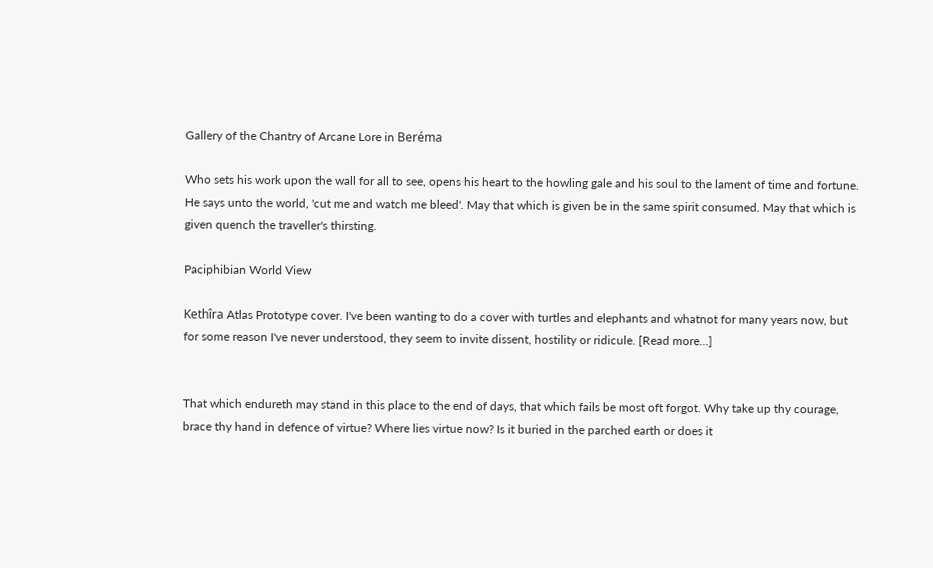Gallery of the Chantry of Arcane Lore in Beréma

Who sets his work upon the wall for all to see, opens his heart to the howling gale and his soul to the lament of time and fortune. He says unto the world, 'cut me and watch me bleed'. May that which is given be in the same spirit consumed. May that which is given quench the traveller's thirsting.

Paciphibian World View

Kethîra Atlas Prototype cover. I've been wanting to do a cover with turtles and elephants and whatnot for many years now, but for some reason I've never understood, they seem to invite dissent, hostility or ridicule. [Read more...]


That which endureth may stand in this place to the end of days, that which fails be most oft forgot. Why take up thy courage, brace thy hand in defence of virtue? Where lies virtue now? Is it buried in the parched earth or does it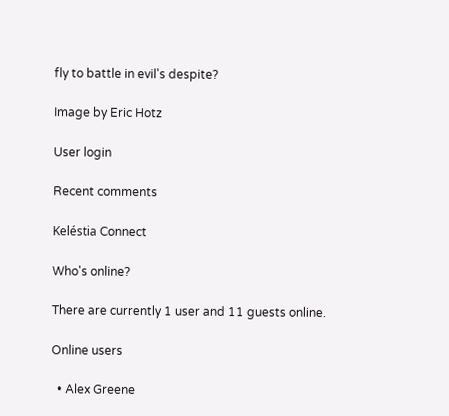fly to battle in evil's despite?

Image by Eric Hotz

User login

Recent comments

Keléstia Connect

Who's online?

There are currently 1 user and 11 guests online.

Online users

  • Alex Greene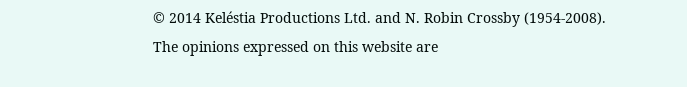© 2014 Keléstia Productions Ltd. and N. Robin Crossby (1954-2008).
The opinions expressed on this website are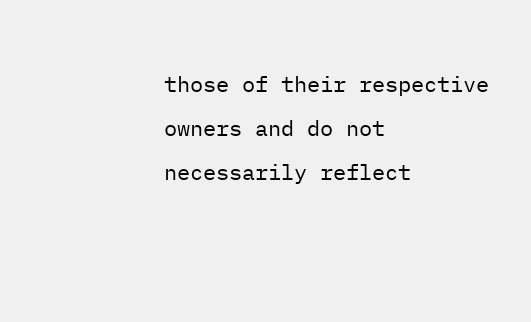those of their respective owners and do not necessarily reflect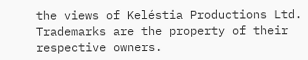the views of Keléstia Productions Ltd.
Trademarks are the property of their respective owners.